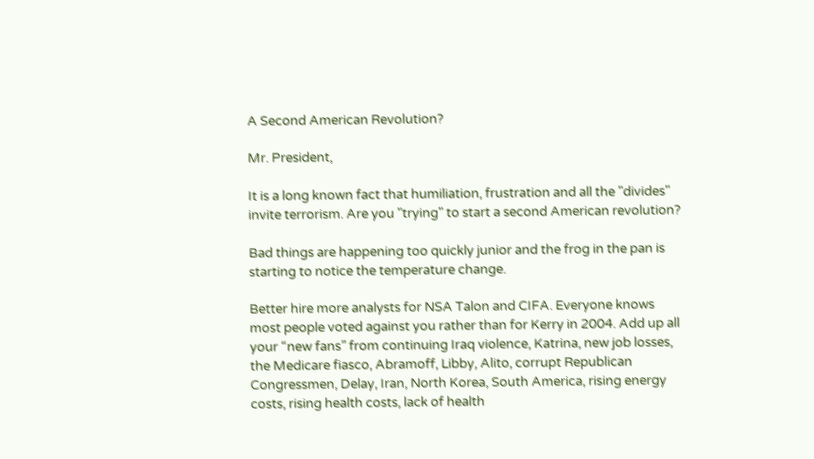A Second American Revolution?

Mr. President,

It is a long known fact that humiliation, frustration and all the "divides" invite terrorism. Are you "trying" to start a second American revolution?

Bad things are happening too quickly junior and the frog in the pan is starting to notice the temperature change.

Better hire more analysts for NSA Talon and CIFA. Everyone knows most people voted against you rather than for Kerry in 2004. Add up all your “new fans” from continuing Iraq violence, Katrina, new job losses, the Medicare fiasco, Abramoff, Libby, Alito, corrupt Republican Congressmen, Delay, Iran, North Korea, South America, rising energy costs, rising health costs, lack of health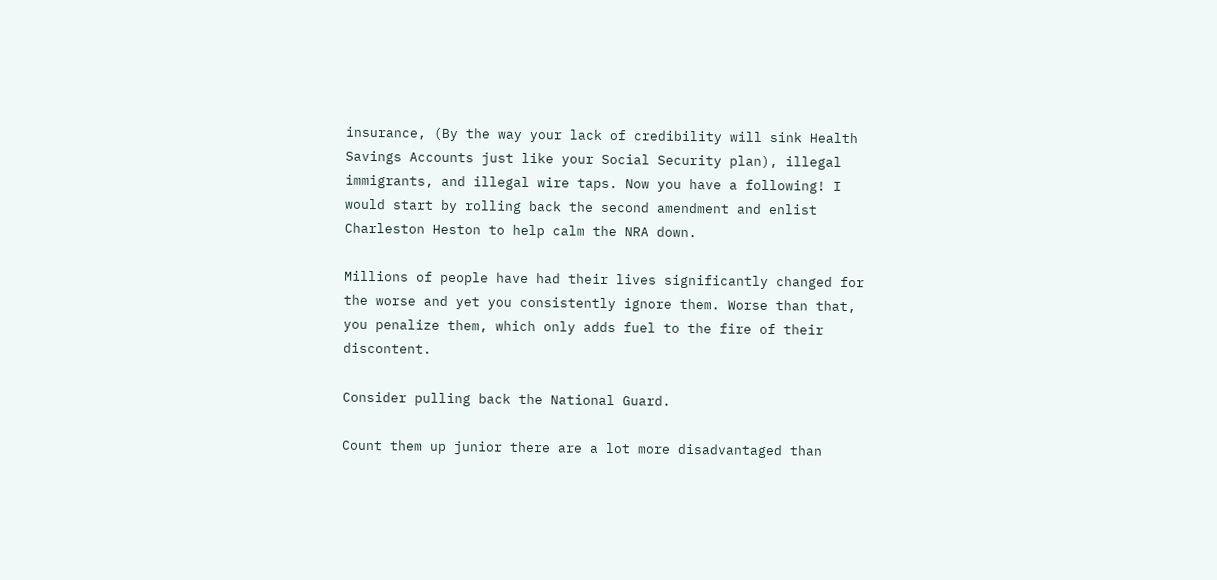insurance, (By the way your lack of credibility will sink Health Savings Accounts just like your Social Security plan), illegal immigrants, and illegal wire taps. Now you have a following! I would start by rolling back the second amendment and enlist Charleston Heston to help calm the NRA down.

Millions of people have had their lives significantly changed for the worse and yet you consistently ignore them. Worse than that, you penalize them, which only adds fuel to the fire of their discontent.

Consider pulling back the National Guard.

Count them up junior there are a lot more disadvantaged than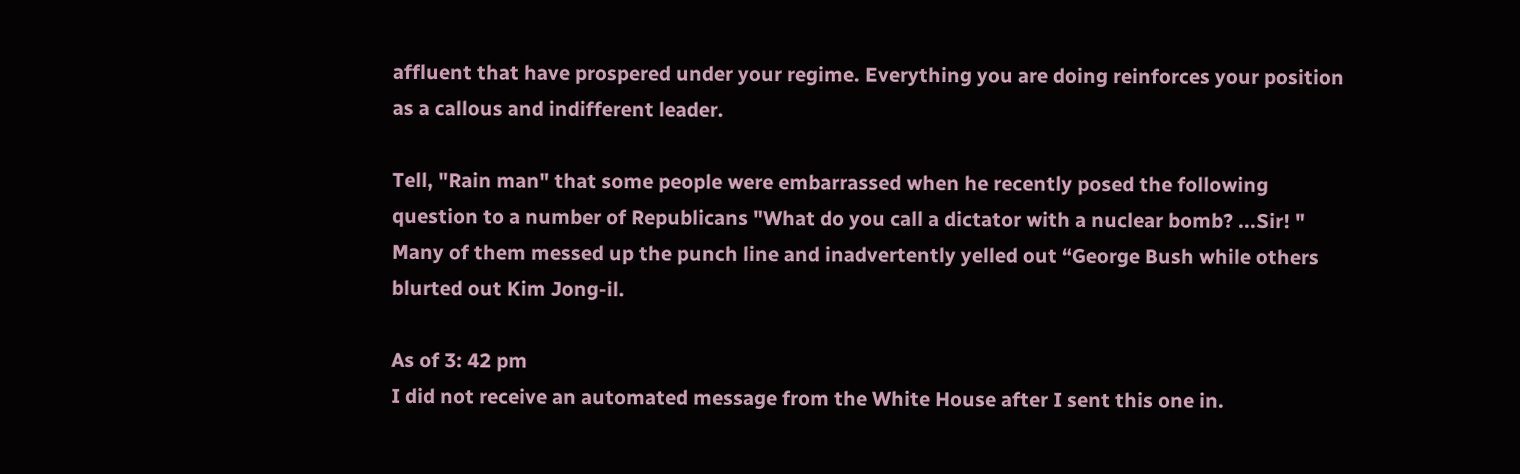affluent that have prospered under your regime. Everything you are doing reinforces your position as a callous and indifferent leader.

Tell, "Rain man" that some people were embarrassed when he recently posed the following question to a number of Republicans "What do you call a dictator with a nuclear bomb? ...Sir! "
Many of them messed up the punch line and inadvertently yelled out “George Bush while others blurted out Kim Jong-il.

As of 3: 42 pm
I did not receive an automated message from the White House after I sent this one in.